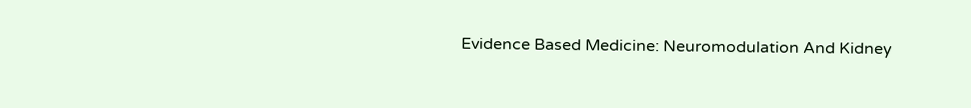Evidence Based Medicine: Neuromodulation And Kidney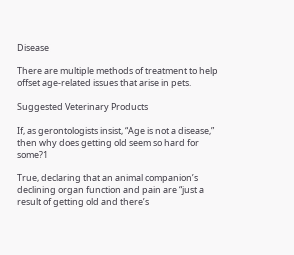Disease

There are multiple methods of treatment to help offset age-related issues that arise in pets.

Suggested Veterinary Products

If, as gerontologists insist, “Age is not a disease,” then why does getting old seem so hard for some?1

True, declaring that an animal companion’s declining organ function and pain are “just a result of getting old and there’s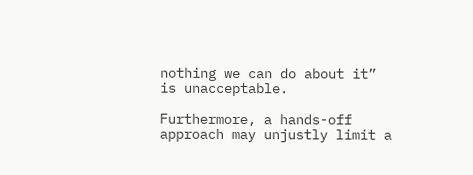nothing we can do about it” is unacceptable.

Furthermore, a hands-off approach may unjustly limit a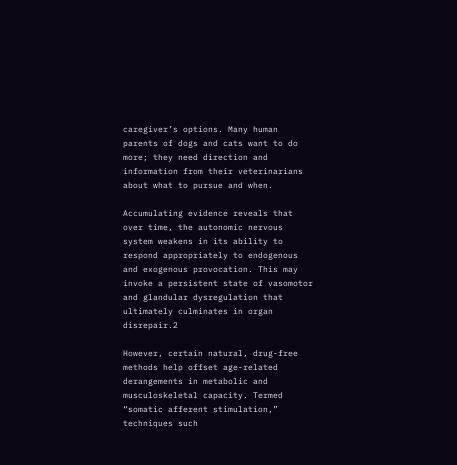caregiver’s options. Many human parents of dogs and cats want to do more; they need direction and information from their veterinarians about what to pursue and when.

Accumulating evidence reveals that over time, the autonomic nervous system weakens in its ability to respond appropriately to endogenous and exogenous provocation. This may invoke a persistent state of vasomotor and glandular dysregulation that ultimately culminates in organ disrepair.2

However, certain natural, drug-free methods help offset age-related derangements in metabolic and musculoskeletal capacity. Termed “somatic afferent stimulation,” techniques such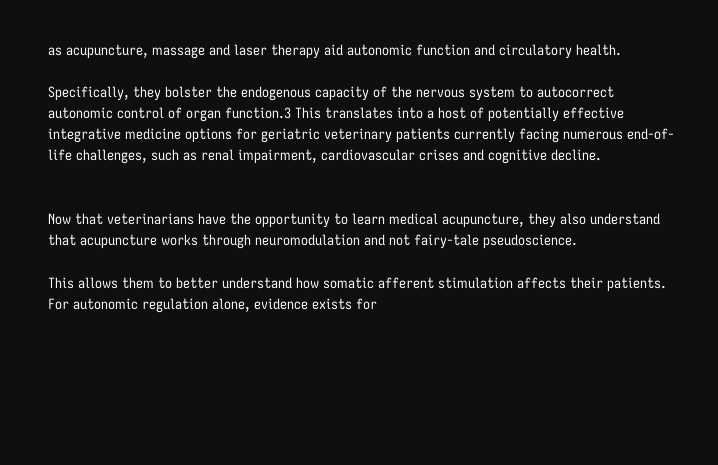as acupuncture, massage and laser therapy aid autonomic function and circulatory health.

Specifically, they bolster the endogenous capacity of the nervous system to autocorrect autonomic control of organ function.3 This translates into a host of potentially effective integrative medicine options for geriatric veterinary patients currently facing numerous end-of-life challenges, such as renal impairment, cardiovascular crises and cognitive decline.


Now that veterinarians have the opportunity to learn medical acupuncture, they also understand that acupuncture works through neuromodulation and not fairy-tale pseudoscience.

This allows them to better understand how somatic afferent stimulation affects their patients. For autonomic regulation alone, evidence exists for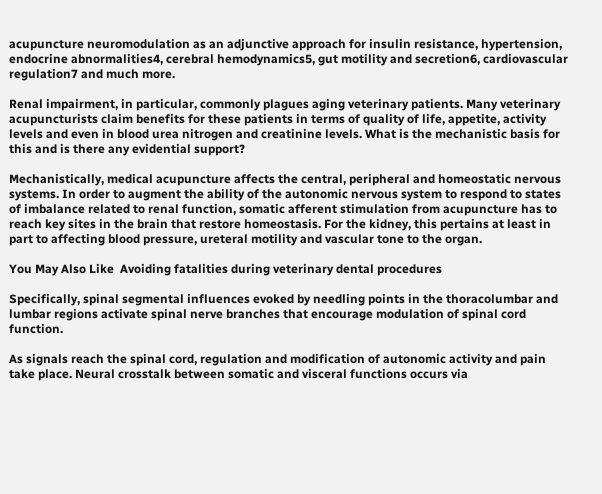acupuncture neuromodulation as an adjunctive approach for insulin resistance, hypertension, endocrine abnormalities4, cerebral hemodynamics5, gut motility and secretion6, cardiovascular regulation7 and much more.

Renal impairment, in particular, commonly plagues aging veterinary patients. Many veterinary acupuncturists claim benefits for these patients in terms of quality of life, appetite, activity levels and even in blood urea nitrogen and creatinine levels. What is the mechanistic basis for this and is there any evidential support?

Mechanistically, medical acupuncture affects the central, peripheral and homeostatic nervous systems. In order to augment the ability of the autonomic nervous system to respond to states of imbalance related to renal function, somatic afferent stimulation from acupuncture has to reach key sites in the brain that restore homeostasis. For the kidney, this pertains at least in part to affecting blood pressure, ureteral motility and vascular tone to the organ.

You May Also Like  Avoiding fatalities during veterinary dental procedures

Specifically, spinal segmental influences evoked by needling points in the thoracolumbar and lumbar regions activate spinal nerve branches that encourage modulation of spinal cord function.

As signals reach the spinal cord, regulation and modification of autonomic activity and pain take place. Neural crosstalk between somatic and visceral functions occurs via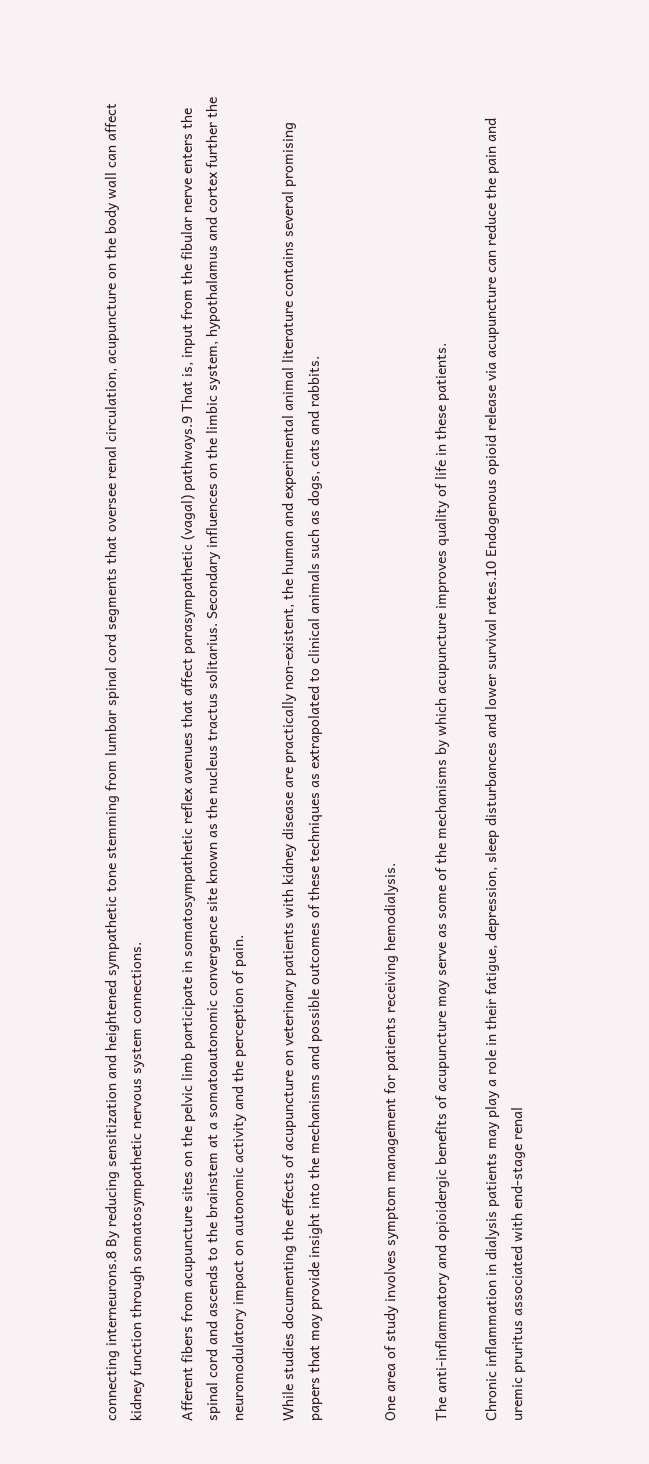connecting interneurons.8 By reducing sensitization and heightened sympathetic tone stemming from lumbar spinal cord segments that oversee renal circulation, acupuncture on the body wall can affect kidney function through somatosympathetic nervous system connections.

Afferent fibers from acupuncture sites on the pelvic limb participate in somatosympathetic reflex avenues that affect parasympathetic (vagal) pathways.9 That is, input from the fibular nerve enters the spinal cord and ascends to the brainstem at a somatoautonomic convergence site known as the nucleus tractus solitarius. Secondary influences on the limbic system, hypothalamus and cortex further the neuromodulatory impact on autonomic activity and the perception of pain.

While studies documenting the effects of acupuncture on veterinary patients with kidney disease are practically non-existent, the human and experimental animal literature contains several promising papers that may provide insight into the mechanisms and possible outcomes of these techniques as extrapolated to clinical animals such as dogs, cats and rabbits.


One area of study involves symptom management for patients receiving hemodialysis.

The anti-inflammatory and opioidergic benefits of acupuncture may serve as some of the mechanisms by which acupuncture improves quality of life in these patients.

Chronic inflammation in dialysis patients may play a role in their fatigue, depression, sleep disturbances and lower survival rates.10 Endogenous opioid release via acupuncture can reduce the pain and uremic pruritus associated with end-stage renal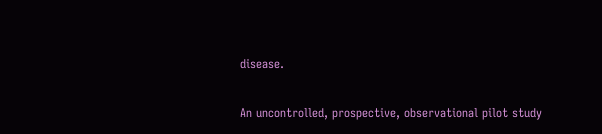disease.

An uncontrolled, prospective, observational pilot study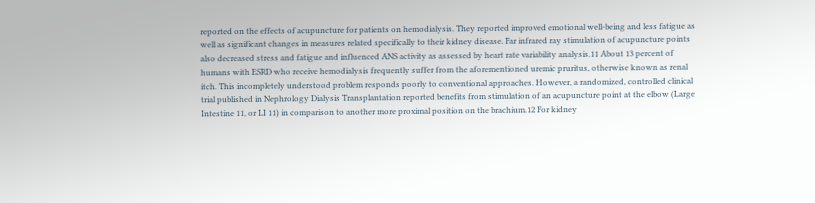reported on the effects of acupuncture for patients on hemodialysis. They reported improved emotional well-being and less fatigue as well as significant changes in measures related specifically to their kidney disease. Far infrared ray stimulation of acupuncture points also decreased stress and fatigue and influenced ANS activity as assessed by heart rate variability analysis.11 About 13 percent of humans with ESRD who receive hemodialysis frequently suffer from the aforementioned uremic pruritus, otherwise known as renal itch. This incompletely understood problem responds poorly to conventional approaches. However, a randomized, controlled clinical trial published in Nephrology Dialysis Transplantation reported benefits from stimulation of an acupuncture point at the elbow (Large Intestine 11, or LI 11) in comparison to another more proximal position on the brachium.12 For kidney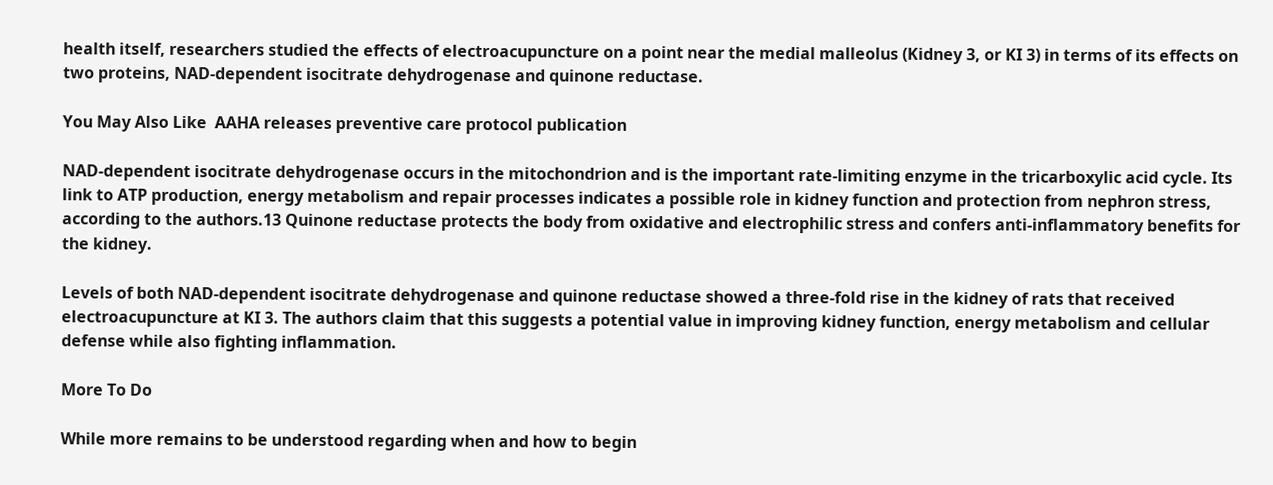health itself, researchers studied the effects of electroacupuncture on a point near the medial malleolus (Kidney 3, or KI 3) in terms of its effects on two proteins, NAD-dependent isocitrate dehydrogenase and quinone reductase.

You May Also Like  AAHA releases preventive care protocol publication

NAD-dependent isocitrate dehydrogenase occurs in the mitochondrion and is the important rate-limiting enzyme in the tricarboxylic acid cycle. Its link to ATP production, energy metabolism and repair processes indicates a possible role in kidney function and protection from nephron stress, according to the authors.13 Quinone reductase protects the body from oxidative and electrophilic stress and confers anti-inflammatory benefits for the kidney.

Levels of both NAD-dependent isocitrate dehydrogenase and quinone reductase showed a three-fold rise in the kidney of rats that received electroacupuncture at KI 3. The authors claim that this suggests a potential value in improving kidney function, energy metabolism and cellular defense while also fighting inflammation.

More To Do

While more remains to be understood regarding when and how to begin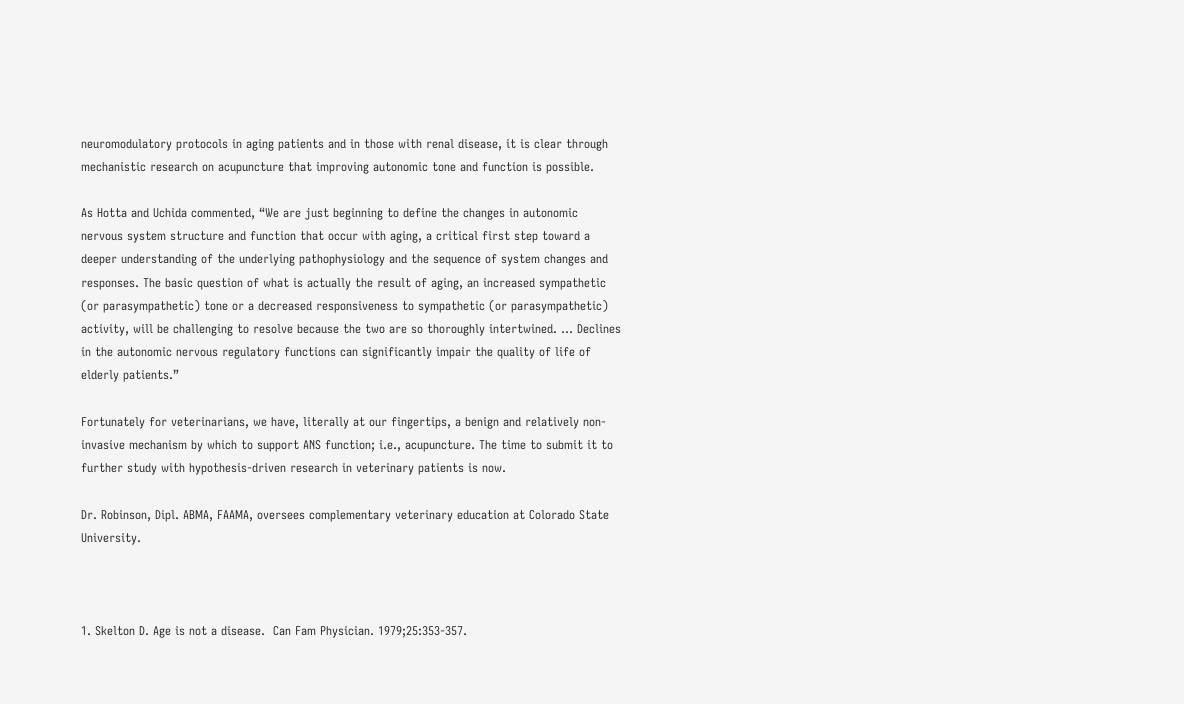neuromodulatory protocols in aging patients and in those with renal disease, it is clear through mechanistic research on acupuncture that improving autonomic tone and function is possible.

As Hotta and Uchida commented, “We are just beginning to define the changes in autonomic nervous system structure and function that occur with aging, a critical first step toward a deeper understanding of the underlying pathophysiology and the sequence of system changes and responses. The basic question of what is actually the result of aging, an increased sympathetic (or parasympathetic) tone or a decreased responsiveness to sympathetic (or parasympathetic) activity, will be challenging to resolve because the two are so thoroughly intertwined. … Declines in the autonomic nervous regulatory functions can significantly impair the quality of life of elderly patients.”

Fortunately for veterinarians, we have, literally at our fingertips, a benign and relatively non-invasive mechanism by which to support ANS function; i.e., acupuncture. The time to submit it to further study with hypothesis-driven research in veterinary patients is now.

Dr. Robinson, Dipl. ABMA, FAAMA, oversees complementary veterinary education at Colorado State University.



1. Skelton D. Age is not a disease.  Can Fam Physician. 1979;25:353-357.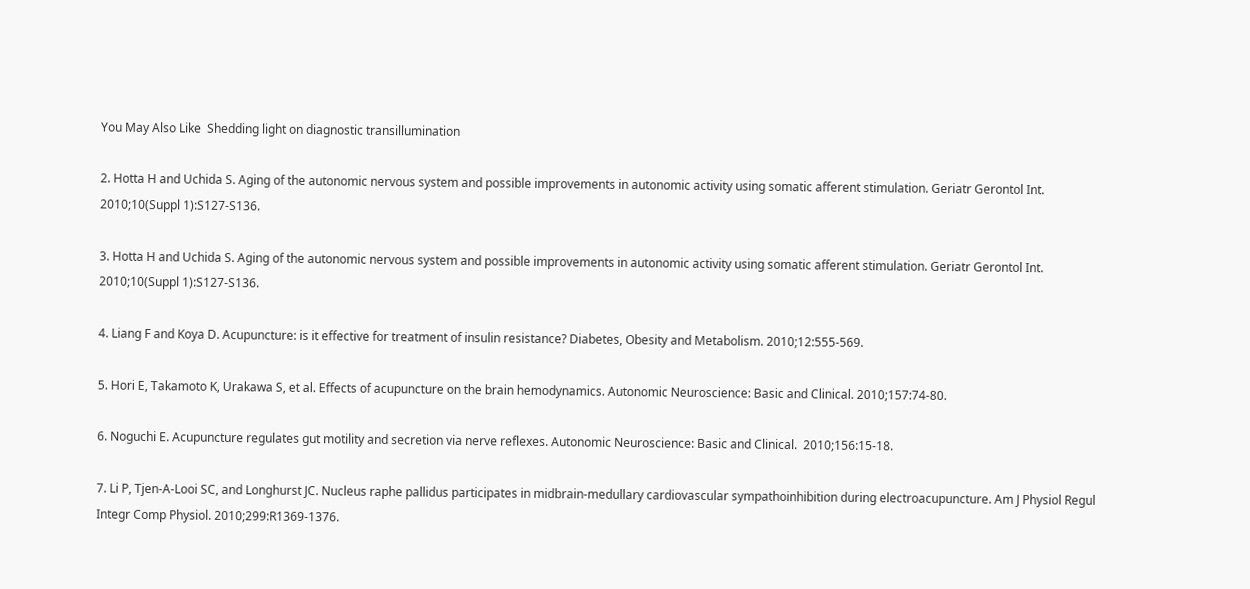You May Also Like  Shedding light on diagnostic transillumination

2. Hotta H and Uchida S. Aging of the autonomic nervous system and possible improvements in autonomic activity using somatic afferent stimulation. Geriatr Gerontol Int. 2010;10(Suppl 1):S127-S136.

3. Hotta H and Uchida S. Aging of the autonomic nervous system and possible improvements in autonomic activity using somatic afferent stimulation. Geriatr Gerontol Int. 2010;10(Suppl 1):S127-S136.

4. Liang F and Koya D. Acupuncture: is it effective for treatment of insulin resistance? Diabetes, Obesity and Metabolism. 2010;12:555-569.

5. Hori E, Takamoto K, Urakawa S, et al. Effects of acupuncture on the brain hemodynamics. Autonomic Neuroscience: Basic and Clinical. 2010;157:74-80.

6. Noguchi E. Acupuncture regulates gut motility and secretion via nerve reflexes. Autonomic Neuroscience: Basic and Clinical.  2010;156:15-18.

7. Li P, Tjen-A-Looi SC, and Longhurst JC. Nucleus raphe pallidus participates in midbrain-medullary cardiovascular sympathoinhibition during electroacupuncture. Am J Physiol Regul Integr Comp Physiol. 2010;299:R1369-1376.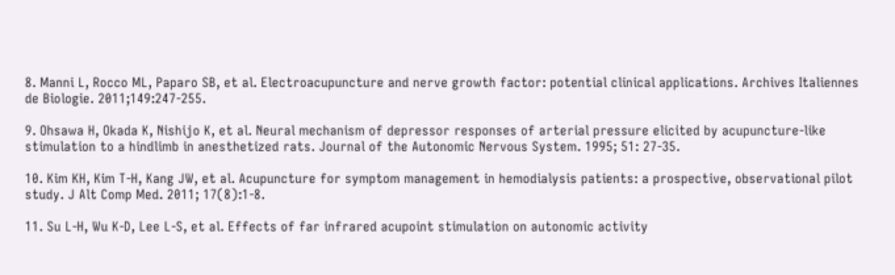8. Manni L, Rocco ML, Paparo SB, et al. Electroacupuncture and nerve growth factor: potential clinical applications. Archives Italiennes de Biologie. 2011;149:247-255.

9. Ohsawa H, Okada K, Nishijo K, et al. Neural mechanism of depressor responses of arterial pressure elicited by acupuncture-like stimulation to a hindlimb in anesthetized rats. Journal of the Autonomic Nervous System. 1995; 51: 27-35.

10. Kim KH, Kim T-H, Kang JW, et al. Acupuncture for symptom management in hemodialysis patients: a prospective, observational pilot study. J Alt Comp Med. 2011; 17(8):1-8.

11. Su L-H, Wu K-D, Lee L-S, et al. Effects of far infrared acupoint stimulation on autonomic activity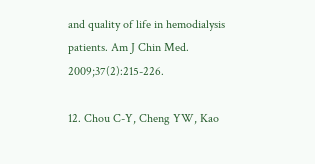and quality of life in hemodialysis patients. Am J Chin Med. 2009;37(2):215-226.

12. Chou C-Y, Cheng YW, Kao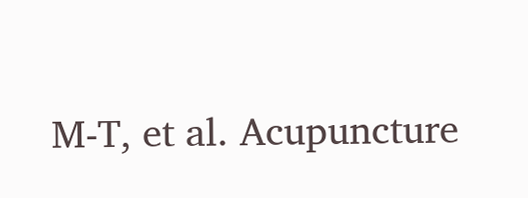M-T, et al. Acupuncture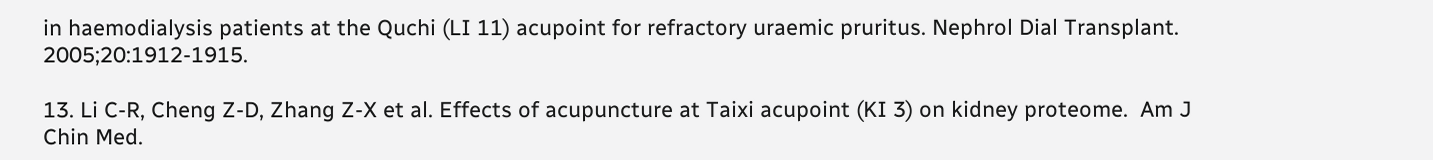in haemodialysis patients at the Quchi (LI 11) acupoint for refractory uraemic pruritus. Nephrol Dial Transplant. 2005;20:1912-1915.

13. Li C-R, Cheng Z-D, Zhang Z-X et al. Effects of acupuncture at Taixi acupoint (KI 3) on kidney proteome.  Am J Chin Med.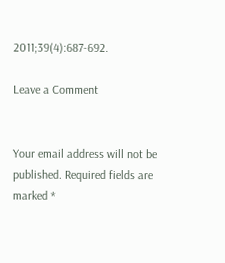2011;39(4):687-692.

Leave a Comment


Your email address will not be published. Required fields are marked *